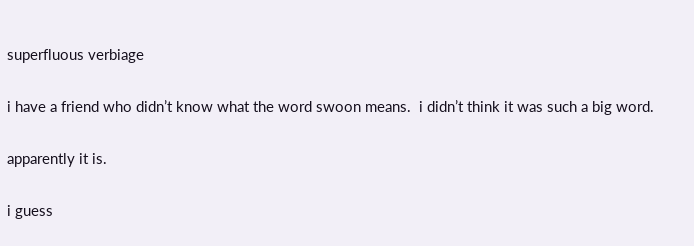superfluous verbiage

i have a friend who didn’t know what the word swoon means.  i didn’t think it was such a big word.

apparently it is.

i guess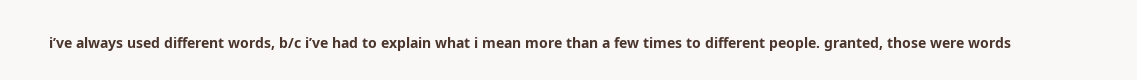i’ve always used different words, b/c i’ve had to explain what i mean more than a few times to different people. granted, those were words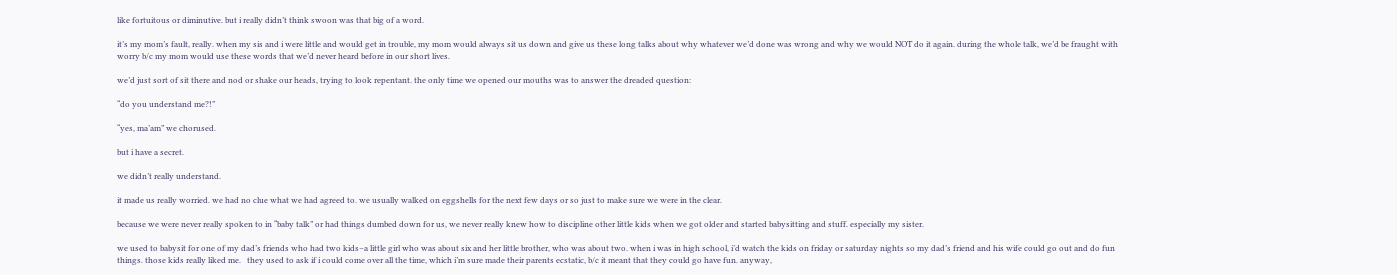like fortuitous or diminutive. but i really didn’t think swoon was that big of a word.

it’s my mom’s fault, really. when my sis and i were little and would get in trouble, my mom would always sit us down and give us these long talks about why whatever we’d done was wrong and why we would NOT do it again. during the whole talk, we’d be fraught with worry b/c my mom would use these words that we’d never heard before in our short lives.

we’d just sort of sit there and nod or shake our heads, trying to look repentant. the only time we opened our mouths was to answer the dreaded question:

“do you understand me?!”

“yes, ma’am” we chorused.

but i have a secret.

we didn’t really understand.

it made us really worried. we had no clue what we had agreed to. we usually walked on eggshells for the next few days or so just to make sure we were in the clear.

because we were never really spoken to in “baby talk” or had things dumbed down for us, we never really knew how to discipline other little kids when we got older and started babysitting and stuff. especially my sister.

we used to babysit for one of my dad’s friends who had two kids–a little girl who was about six and her little brother, who was about two. when i was in high school, i’d watch the kids on friday or saturday nights so my dad’s friend and his wife could go out and do fun things. those kids really liked me.   they used to ask if i could come over all the time, which i’m sure made their parents ecstatic, b/c it meant that they could go have fun. anyway,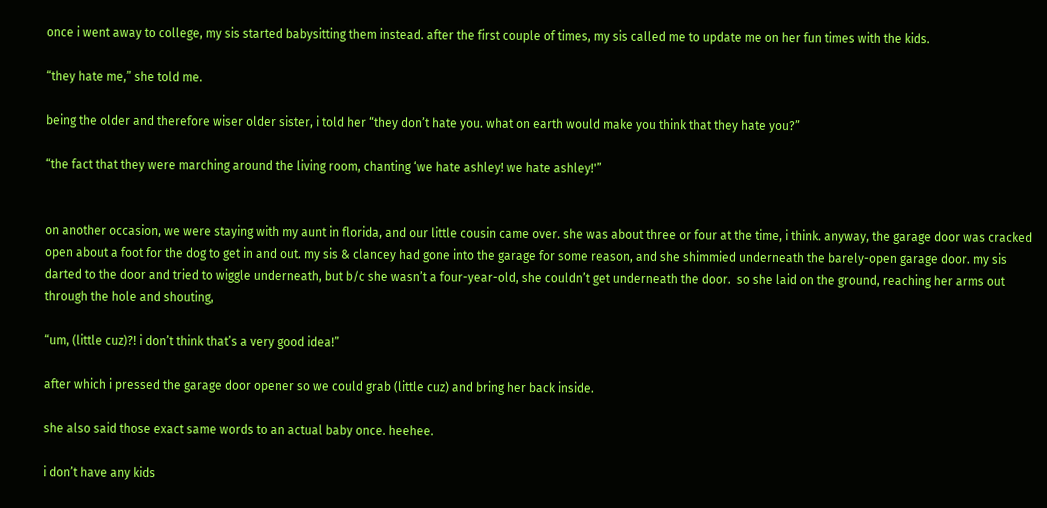once i went away to college, my sis started babysitting them instead. after the first couple of times, my sis called me to update me on her fun times with the kids.

“they hate me,” she told me.

being the older and therefore wiser older sister, i told her “they don’t hate you. what on earth would make you think that they hate you?”

“the fact that they were marching around the living room, chanting ‘we hate ashley! we hate ashley!'”


on another occasion, we were staying with my aunt in florida, and our little cousin came over. she was about three or four at the time, i think. anyway, the garage door was cracked open about a foot for the dog to get in and out. my sis & clancey had gone into the garage for some reason, and she shimmied underneath the barely-open garage door. my sis darted to the door and tried to wiggle underneath, but b/c she wasn’t a four-year-old, she couldn’t get underneath the door.  so she laid on the ground, reaching her arms out through the hole and shouting,

“um, (little cuz)?! i don’t think that’s a very good idea!”

after which i pressed the garage door opener so we could grab (little cuz) and bring her back inside.

she also said those exact same words to an actual baby once. heehee.

i don’t have any kids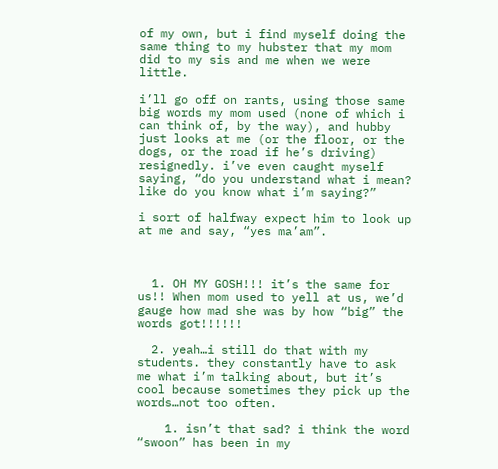of my own, but i find myself doing the same thing to my hubster that my mom did to my sis and me when we were little.

i’ll go off on rants, using those same big words my mom used (none of which i can think of, by the way), and hubby just looks at me (or the floor, or the dogs, or the road if he’s driving) resignedly. i’ve even caught myself saying, “do you understand what i mean? like do you know what i’m saying?”

i sort of halfway expect him to look up at me and say, “yes ma’am”.



  1. OH MY GOSH!!! it’s the same for us!! When mom used to yell at us, we’d gauge how mad she was by how “big” the words got!!!!!!

  2. yeah…i still do that with my students. they constantly have to ask me what i’m talking about, but it’s cool because sometimes they pick up the words…not too often.

    1. isn’t that sad? i think the word “swoon” has been in my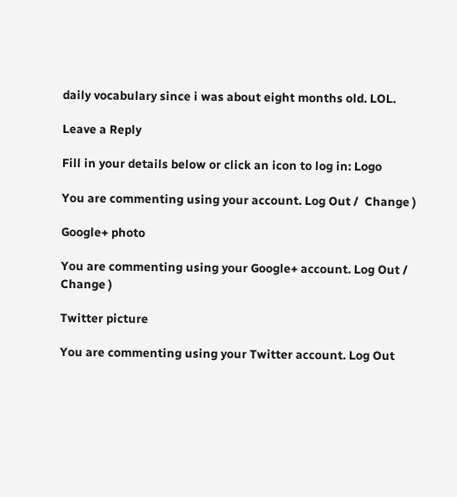daily vocabulary since i was about eight months old. LOL.

Leave a Reply

Fill in your details below or click an icon to log in: Logo

You are commenting using your account. Log Out /  Change )

Google+ photo

You are commenting using your Google+ account. Log Out /  Change )

Twitter picture

You are commenting using your Twitter account. Log Out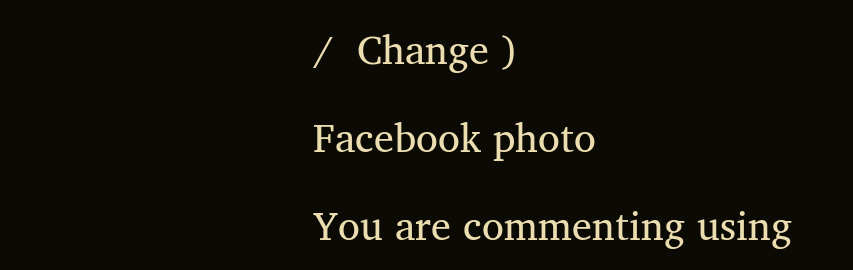/  Change )

Facebook photo

You are commenting using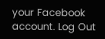your Facebook account. Log Out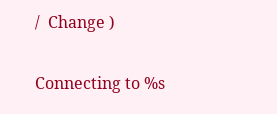/  Change )


Connecting to %s